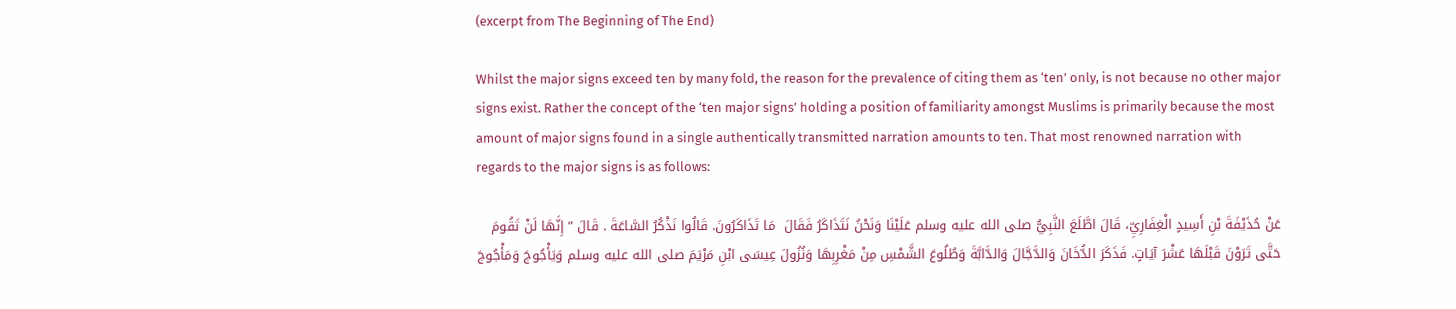(excerpt from The Beginning of The End)

Whilst the major signs exceed ten by many fold, the reason for the prevalence of citing them as ‘ten’ only, is not because no other major signs exist. Rather the concept of the ‘ten major signs’ holding a position of familiarity amongst Muslims is primarily because the most amount of major signs found in a single authentically transmitted narration amounts to ten. That most renowned narration with regards to the major signs is as follows:

عَنْ حُذَيْفَةَ بْنِ أَسِيدٍ الْغِفَارِيِّ، قَالَ اطَّلَعَ النَّبِيُّ صلى الله عليه وسلم عَلَيْنَا وَنَحْنُ نَتَذَاكَرُ فَقَالَ  مَا تَذَاكَرُونَ. قَالُوا نَذْكُرُ السَّاعَةَ . قَالَ ” إِنَّهَا لَنْ تَقُومَ حَتَّى تَرَوْنَ قَبْلَهَا عَشْرَ آيَاتٍ. فَذَكَرَ الدُّخَانَ وَالدَّجَّالَ وَالدَّابَّةَ وَطُلُوعَ الشَّمْسِ مِنْ مَغْرِبِهَا وَنُزُولَ عِيسَى ابْنِ مَرْيَمَ صلى الله عليه وسلم وَيَأْجُوجَ وَمَأْجُوجَ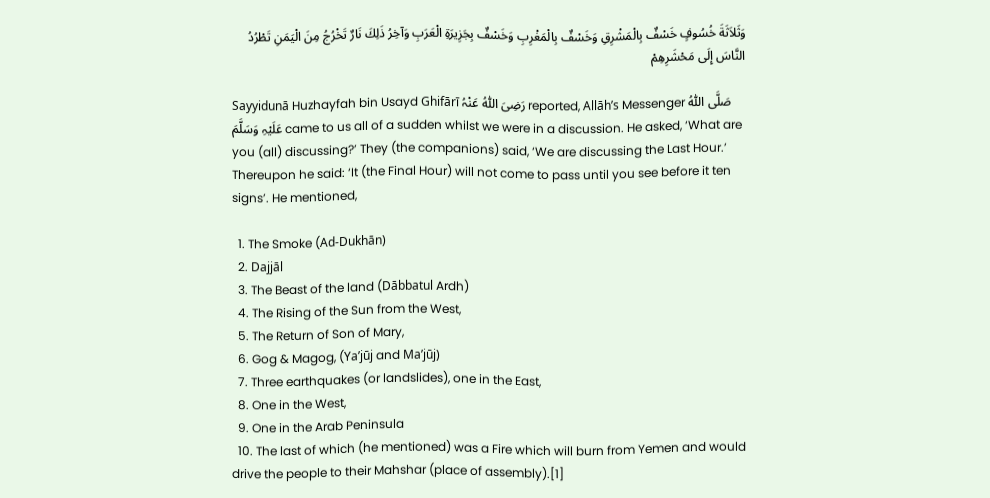وَثَلاَثَةَ خُسُوفٍ خَسْفٌ بِالْمَشْرِقِ وَخَسْفٌ بِالْمَغْرِبِ وَخَسْفٌ بِجَزِيرَةِ الْعَرَبِ وَآخِرُ ذَلِكَ نَارٌ تَخْرُجُ مِنَ الْيَمَنِ تَطْرُدُ النَّاسَ إِلَى مَحْشَرِهِمْ

Sayyidunā Huzhayfah bin Usayd Ghifārī رَضِیَ اللّٰہُ عَنْہُ reported, Allāh’s Messenger صَلَّی اللّٰہُ عَلَیْہِ وَسَلَّمَ came to us all of a sudden whilst we were in a discussion. He asked, ‘What are you (all) discussing?’ They (the companions) said, ‘We are discussing the Last Hour.’ Thereupon he said: ‘It (the Final Hour) will not come to pass until you see before it ten signs’. He mentioned,

  1. The Smoke (Ad-Dukhān)
  2. Dajjāl
  3. The Beast of the land (Dābbatul Ardh)
  4. The Rising of the Sun from the West,
  5. The Return of Son of Mary,
  6. Gog & Magog, (Ya’jūj and Ma’jūj)
  7. Three earthquakes (or landslides), one in the East,
  8. One in the West,
  9. One in the Arab Peninsula
  10. The last of which (he mentioned) was a Fire which will burn from Yemen and would drive the people to their Mahshar (place of assembly).[1]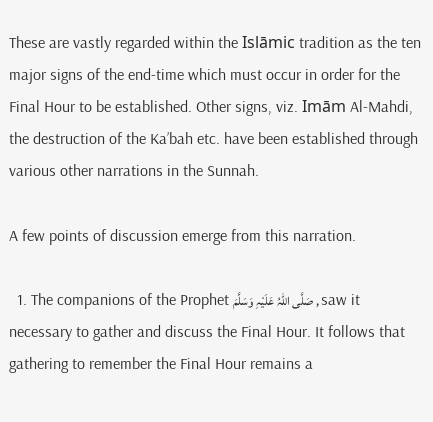These are vastly regarded within the Islāmic tradition as the ten major signs of the end-time which must occur in order for the Final Hour to be established. Other signs, viz. Imām Al-Mahdi, the destruction of the Ka’bah etc. have been established through various other narrations in the Sunnah.

A few points of discussion emerge from this narration.

  1. The companions of the Prophet صَلَّی اللّٰہُ عَلَیْہِ وَسَلَّمَ , saw it necessary to gather and discuss the Final Hour. It follows that gathering to remember the Final Hour remains a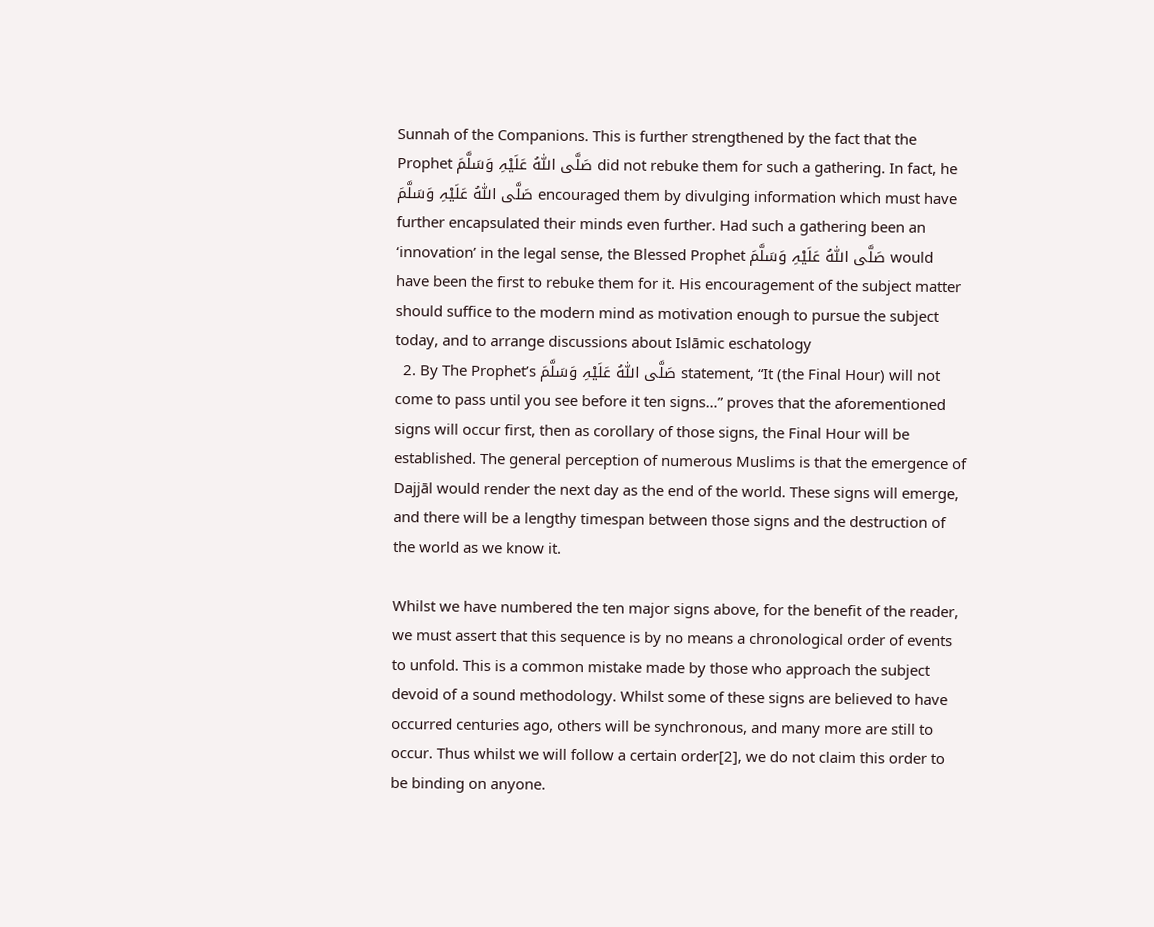Sunnah of the Companions. This is further strengthened by the fact that the Prophet صَلَّی اللّٰہُ عَلَیْہِ وَسَلَّمَ did not rebuke them for such a gathering. In fact, he صَلَّی اللّٰہُ عَلَیْہِ وَسَلَّمَ encouraged them by divulging information which must have further encapsulated their minds even further. Had such a gathering been an ‘innovation’ in the legal sense, the Blessed Prophet صَلَّی اللّٰہُ عَلَیْہِ وَسَلَّمَ would have been the first to rebuke them for it. His encouragement of the subject matter should suffice to the modern mind as motivation enough to pursue the subject today, and to arrange discussions about Islāmic eschatology
  2. By The Prophet’s صَلَّی اللّٰہُ عَلَیْہِ وَسَلَّمَ statement, “It (the Final Hour) will not come to pass until you see before it ten signs…” proves that the aforementioned signs will occur first, then as corollary of those signs, the Final Hour will be established. The general perception of numerous Muslims is that the emergence of Dajjāl would render the next day as the end of the world. These signs will emerge, and there will be a lengthy timespan between those signs and the destruction of the world as we know it.

Whilst we have numbered the ten major signs above, for the benefit of the reader, we must assert that this sequence is by no means a chronological order of events to unfold. This is a common mistake made by those who approach the subject devoid of a sound methodology. Whilst some of these signs are believed to have occurred centuries ago, others will be synchronous, and many more are still to occur. Thus whilst we will follow a certain order[2], we do not claim this order to be binding on anyone.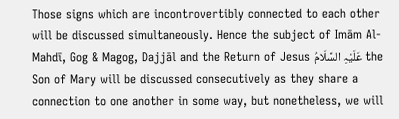Those signs which are incontrovertibly connected to each other will be discussed simultaneously. Hence the subject of Imām Al-Mahdī, Gog & Magog, Dajjāl and the Return of Jesus عَلَیْہِ السَّلَامُ the Son of Mary will be discussed consecutively as they share a connection to one another in some way, but nonetheless, we will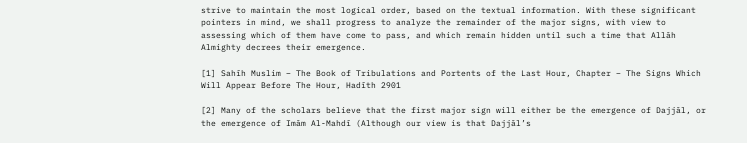strive to maintain the most logical order, based on the textual information. With these significant pointers in mind, we shall progress to analyze the remainder of the major signs, with view to assessing which of them have come to pass, and which remain hidden until such a time that Allāh Almighty decrees their emergence.

[1] Sahīh Muslim – The Book of Tribulations and Portents of the Last Hour, Chapter – The Signs Which Will Appear Before The Hour, Hadīth 2901

[2] Many of the scholars believe that the first major sign will either be the emergence of Dajjāl, or the emergence of Imām Al-Mahdī (Although our view is that Dajjāl’s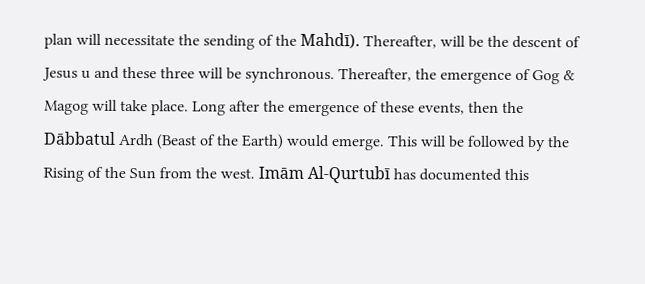plan will necessitate the sending of the Mahdī). Thereafter, will be the descent of Jesus u and these three will be synchronous. Thereafter, the emergence of Gog & Magog will take place. Long after the emergence of these events, then the Dābbatul Ardh (Beast of the Earth) would emerge. This will be followed by the Rising of the Sun from the west. Imām Al-Qurtubī has documented this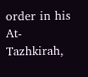order in his At-Tazhkirah,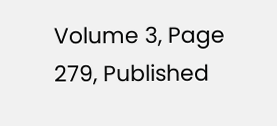Volume 3, Page 279, Published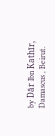by Dār Ibn Kathīr, Damascus , Beirut.